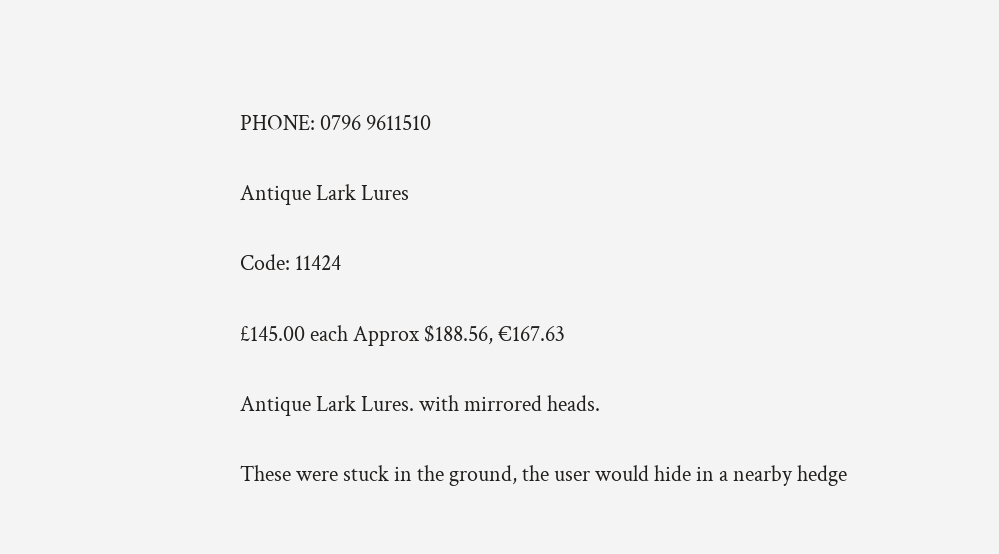PHONE: 0796 9611510

Antique Lark Lures

Code: 11424

£145.00 each Approx $188.56, €167.63

Antique Lark Lures. with mirrored heads.

These were stuck in the ground, the user would hide in a nearby hedge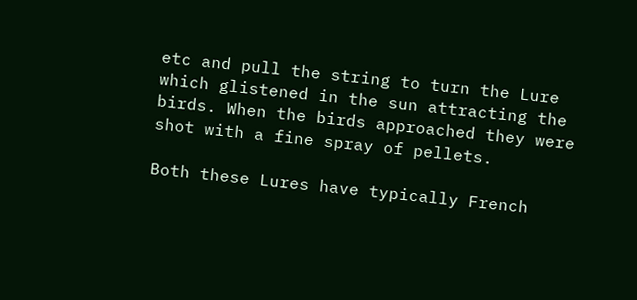etc and pull the string to turn the Lure which glistened in the sun attracting the birds. When the birds approached they were shot with a fine spray of pellets.

Both these Lures have typically French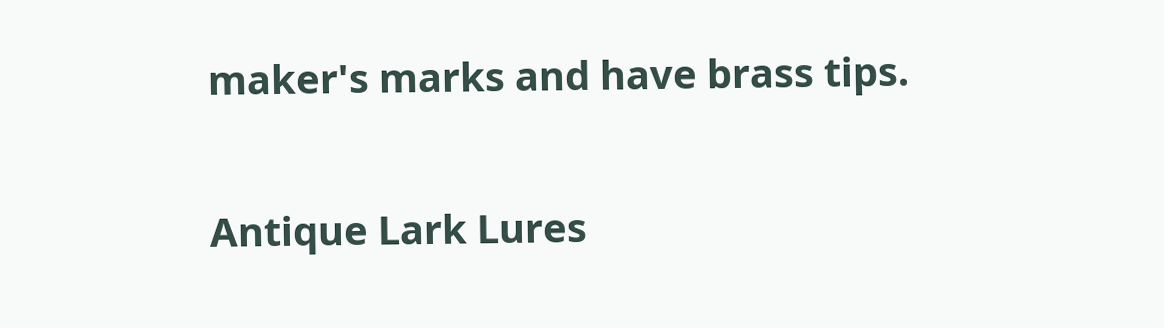maker's marks and have brass tips.

Antique Lark Lures